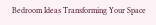Bedroom Ideas Transforming Your Space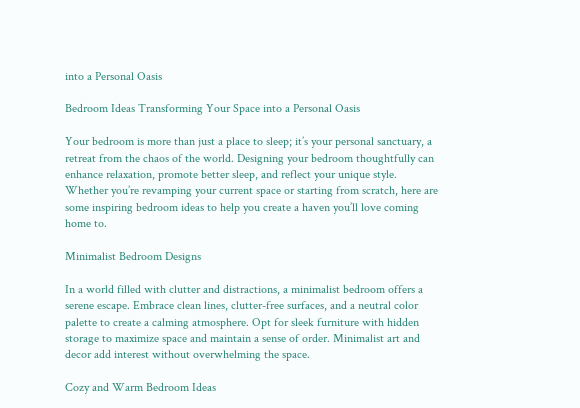into a Personal Oasis

Bedroom Ideas Transforming Your Space into a Personal Oasis

Your bedroom is more than just a place to sleep; it’s your personal sanctuary, a retreat from the chaos of the world. Designing your bedroom thoughtfully can enhance relaxation, promote better sleep, and reflect your unique style. Whether you’re revamping your current space or starting from scratch, here are some inspiring bedroom ideas to help you create a haven you’ll love coming home to.

Minimalist Bedroom Designs

In a world filled with clutter and distractions, a minimalist bedroom offers a serene escape. Embrace clean lines, clutter-free surfaces, and a neutral color palette to create a calming atmosphere. Opt for sleek furniture with hidden storage to maximize space and maintain a sense of order. Minimalist art and decor add interest without overwhelming the space.

Cozy and Warm Bedroom Ideas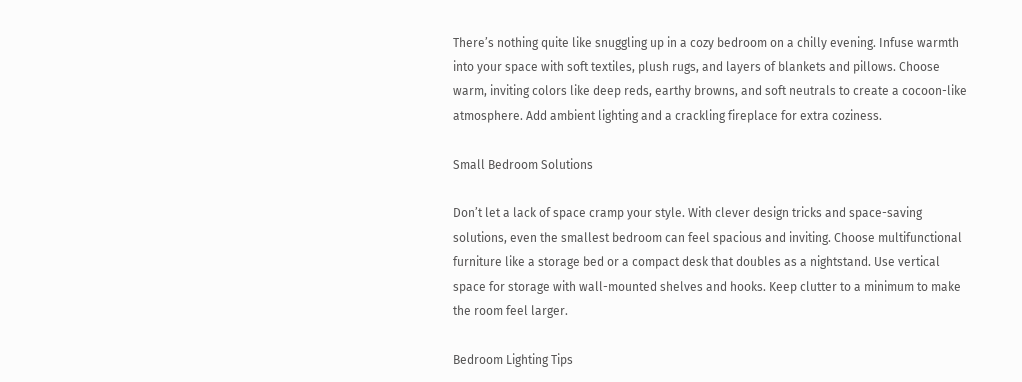There’s nothing quite like snuggling up in a cozy bedroom on a chilly evening. Infuse warmth into your space with soft textiles, plush rugs, and layers of blankets and pillows. Choose warm, inviting colors like deep reds, earthy browns, and soft neutrals to create a cocoon-like atmosphere. Add ambient lighting and a crackling fireplace for extra coziness.

Small Bedroom Solutions

Don’t let a lack of space cramp your style. With clever design tricks and space-saving solutions, even the smallest bedroom can feel spacious and inviting. Choose multifunctional furniture like a storage bed or a compact desk that doubles as a nightstand. Use vertical space for storage with wall-mounted shelves and hooks. Keep clutter to a minimum to make the room feel larger.

Bedroom Lighting Tips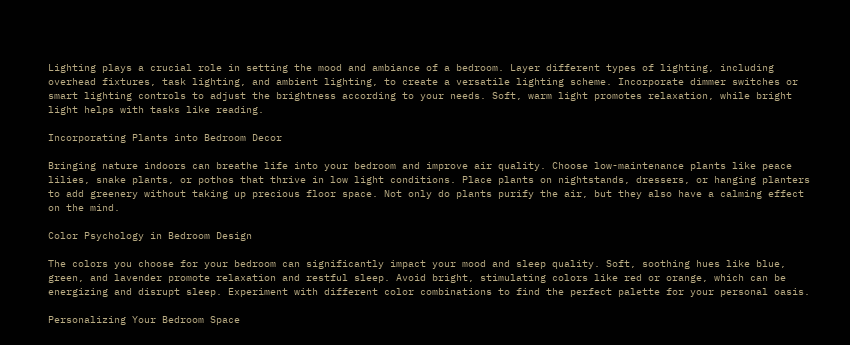Lighting plays a crucial role in setting the mood and ambiance of a bedroom. Layer different types of lighting, including overhead fixtures, task lighting, and ambient lighting, to create a versatile lighting scheme. Incorporate dimmer switches or smart lighting controls to adjust the brightness according to your needs. Soft, warm light promotes relaxation, while bright light helps with tasks like reading.

Incorporating Plants into Bedroom Decor

Bringing nature indoors can breathe life into your bedroom and improve air quality. Choose low-maintenance plants like peace lilies, snake plants, or pothos that thrive in low light conditions. Place plants on nightstands, dressers, or hanging planters to add greenery without taking up precious floor space. Not only do plants purify the air, but they also have a calming effect on the mind.

Color Psychology in Bedroom Design

The colors you choose for your bedroom can significantly impact your mood and sleep quality. Soft, soothing hues like blue, green, and lavender promote relaxation and restful sleep. Avoid bright, stimulating colors like red or orange, which can be energizing and disrupt sleep. Experiment with different color combinations to find the perfect palette for your personal oasis.

Personalizing Your Bedroom Space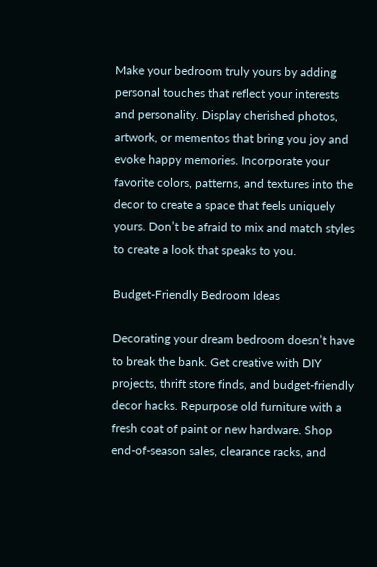Make your bedroom truly yours by adding personal touches that reflect your interests and personality. Display cherished photos, artwork, or mementos that bring you joy and evoke happy memories. Incorporate your favorite colors, patterns, and textures into the decor to create a space that feels uniquely yours. Don’t be afraid to mix and match styles to create a look that speaks to you.

Budget-Friendly Bedroom Ideas

Decorating your dream bedroom doesn’t have to break the bank. Get creative with DIY projects, thrift store finds, and budget-friendly decor hacks. Repurpose old furniture with a fresh coat of paint or new hardware. Shop end-of-season sales, clearance racks, and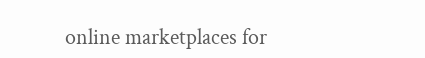online marketplaces for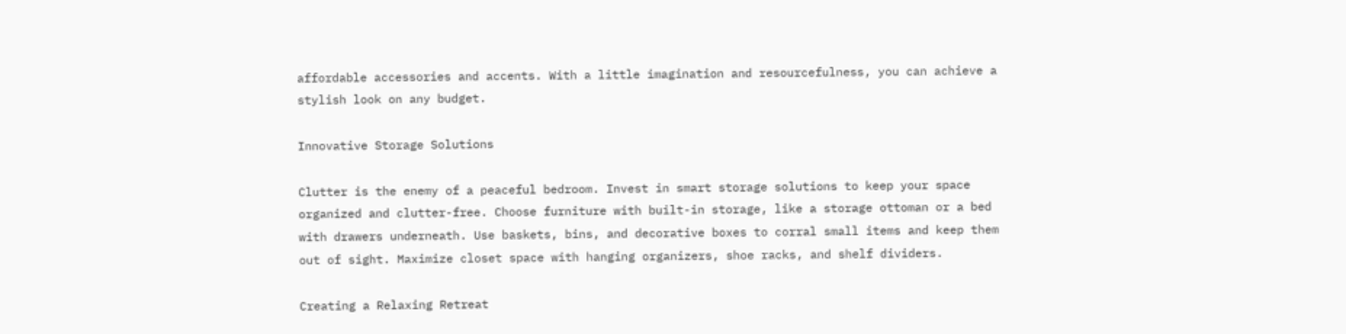affordable accessories and accents. With a little imagination and resourcefulness, you can achieve a stylish look on any budget.

Innovative Storage Solutions

Clutter is the enemy of a peaceful bedroom. Invest in smart storage solutions to keep your space organized and clutter-free. Choose furniture with built-in storage, like a storage ottoman or a bed with drawers underneath. Use baskets, bins, and decorative boxes to corral small items and keep them out of sight. Maximize closet space with hanging organizers, shoe racks, and shelf dividers.

Creating a Relaxing Retreat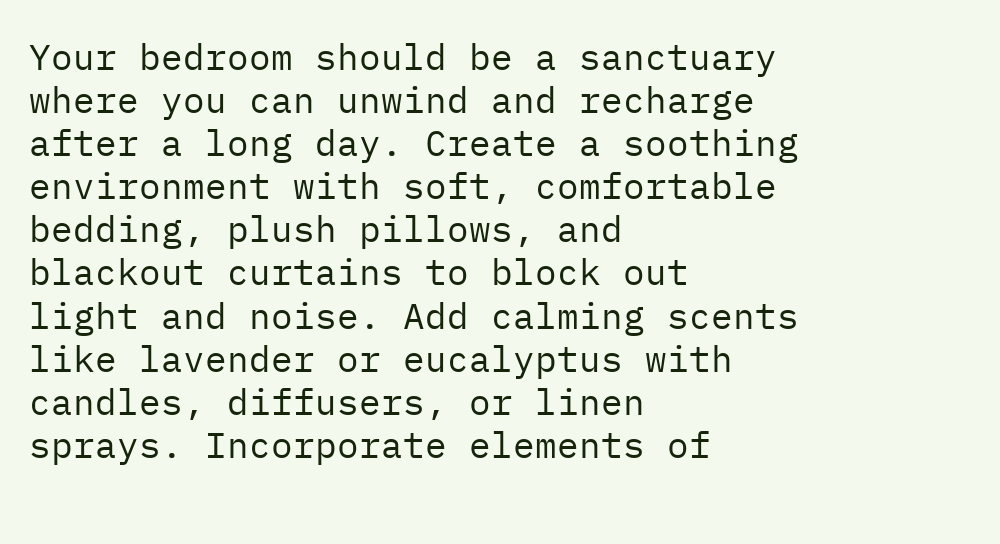Your bedroom should be a sanctuary where you can unwind and recharge after a long day. Create a soothing environment with soft, comfortable bedding, plush pillows, and blackout curtains to block out light and noise. Add calming scents like lavender or eucalyptus with candles, diffusers, or linen sprays. Incorporate elements of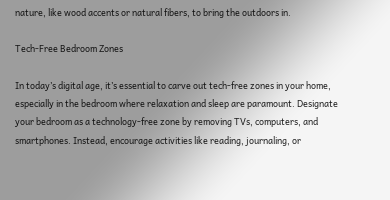nature, like wood accents or natural fibers, to bring the outdoors in.

Tech-Free Bedroom Zones

In today’s digital age, it’s essential to carve out tech-free zones in your home, especially in the bedroom where relaxation and sleep are paramount. Designate your bedroom as a technology-free zone by removing TVs, computers, and smartphones. Instead, encourage activities like reading, journaling, or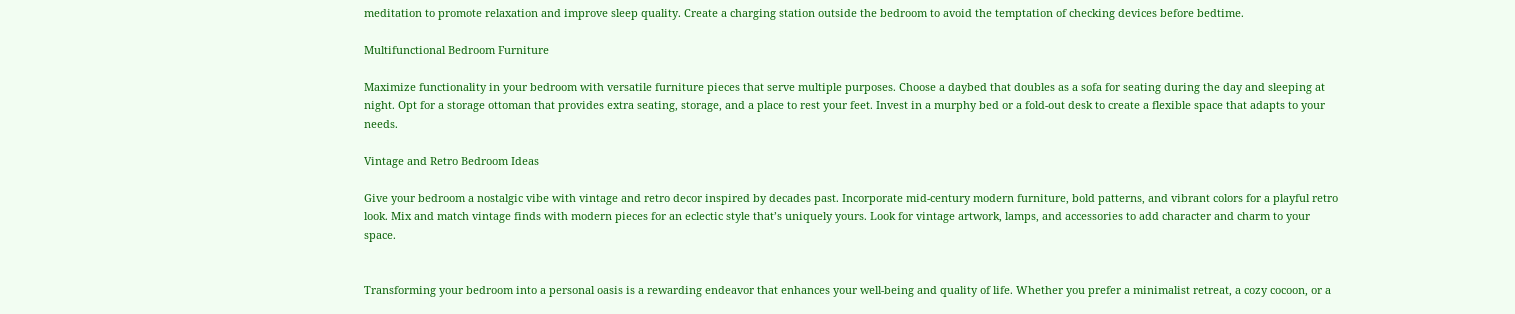meditation to promote relaxation and improve sleep quality. Create a charging station outside the bedroom to avoid the temptation of checking devices before bedtime.

Multifunctional Bedroom Furniture

Maximize functionality in your bedroom with versatile furniture pieces that serve multiple purposes. Choose a daybed that doubles as a sofa for seating during the day and sleeping at night. Opt for a storage ottoman that provides extra seating, storage, and a place to rest your feet. Invest in a murphy bed or a fold-out desk to create a flexible space that adapts to your needs.

Vintage and Retro Bedroom Ideas

Give your bedroom a nostalgic vibe with vintage and retro decor inspired by decades past. Incorporate mid-century modern furniture, bold patterns, and vibrant colors for a playful retro look. Mix and match vintage finds with modern pieces for an eclectic style that’s uniquely yours. Look for vintage artwork, lamps, and accessories to add character and charm to your space.


Transforming your bedroom into a personal oasis is a rewarding endeavor that enhances your well-being and quality of life. Whether you prefer a minimalist retreat, a cozy cocoon, or a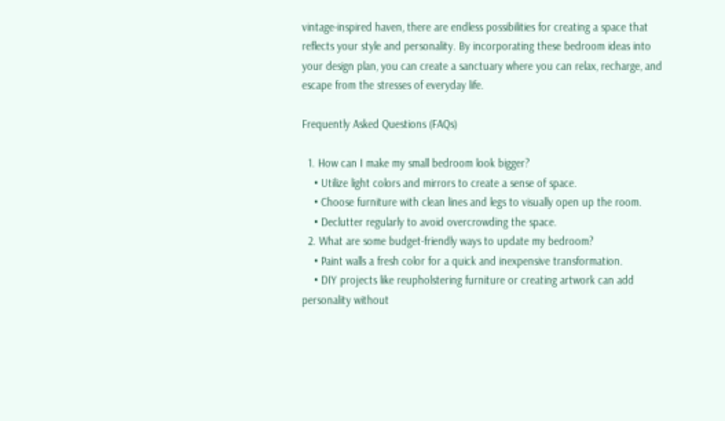vintage-inspired haven, there are endless possibilities for creating a space that reflects your style and personality. By incorporating these bedroom ideas into your design plan, you can create a sanctuary where you can relax, recharge, and escape from the stresses of everyday life.

Frequently Asked Questions (FAQs)

  1. How can I make my small bedroom look bigger?
    • Utilize light colors and mirrors to create a sense of space.
    • Choose furniture with clean lines and legs to visually open up the room.
    • Declutter regularly to avoid overcrowding the space.
  2. What are some budget-friendly ways to update my bedroom?
    • Paint walls a fresh color for a quick and inexpensive transformation.
    • DIY projects like reupholstering furniture or creating artwork can add personality without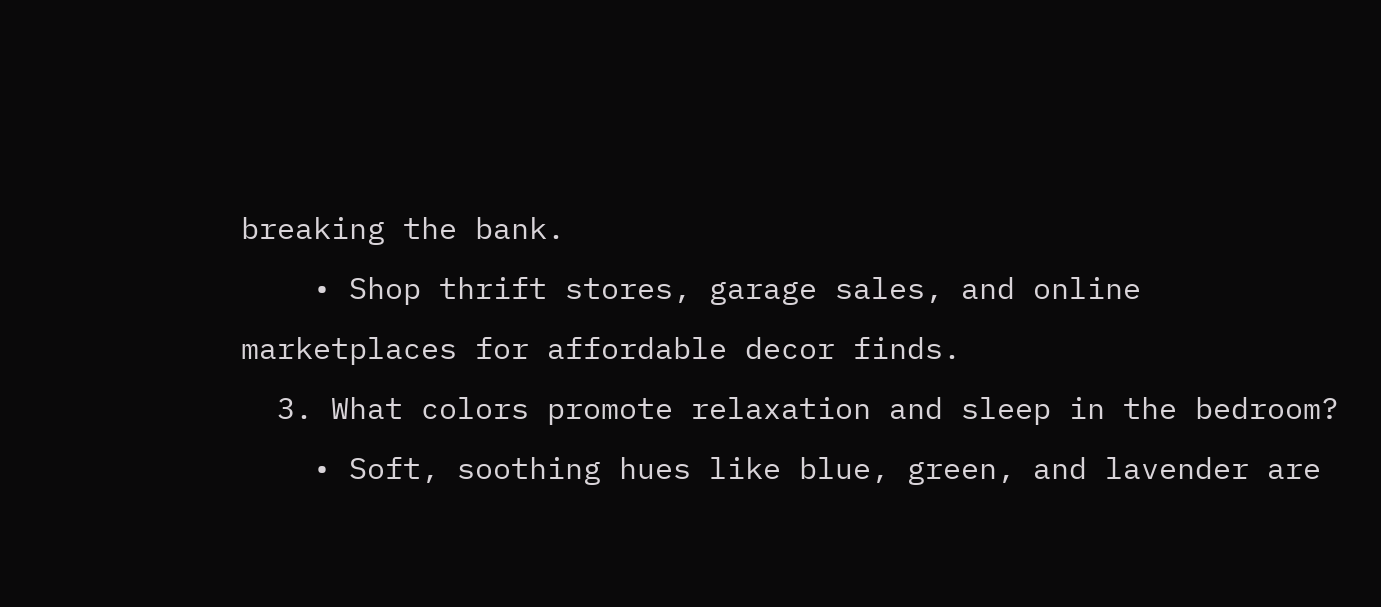breaking the bank.
    • Shop thrift stores, garage sales, and online marketplaces for affordable decor finds.
  3. What colors promote relaxation and sleep in the bedroom?
    • Soft, soothing hues like blue, green, and lavender are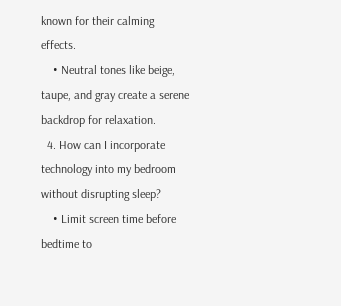known for their calming effects.
    • Neutral tones like beige, taupe, and gray create a serene backdrop for relaxation.
  4. How can I incorporate technology into my bedroom without disrupting sleep?
    • Limit screen time before bedtime to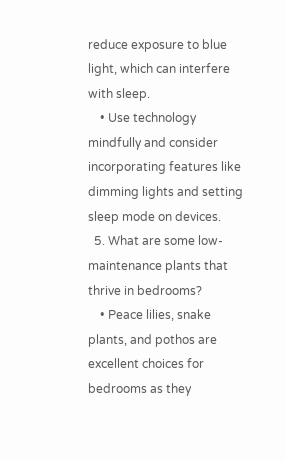reduce exposure to blue light, which can interfere with sleep.
    • Use technology mindfully and consider incorporating features like dimming lights and setting sleep mode on devices.
  5. What are some low-maintenance plants that thrive in bedrooms?
    • Peace lilies, snake plants, and pothos are excellent choices for bedrooms as they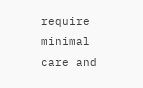require minimal care and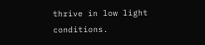thrive in low light conditions.